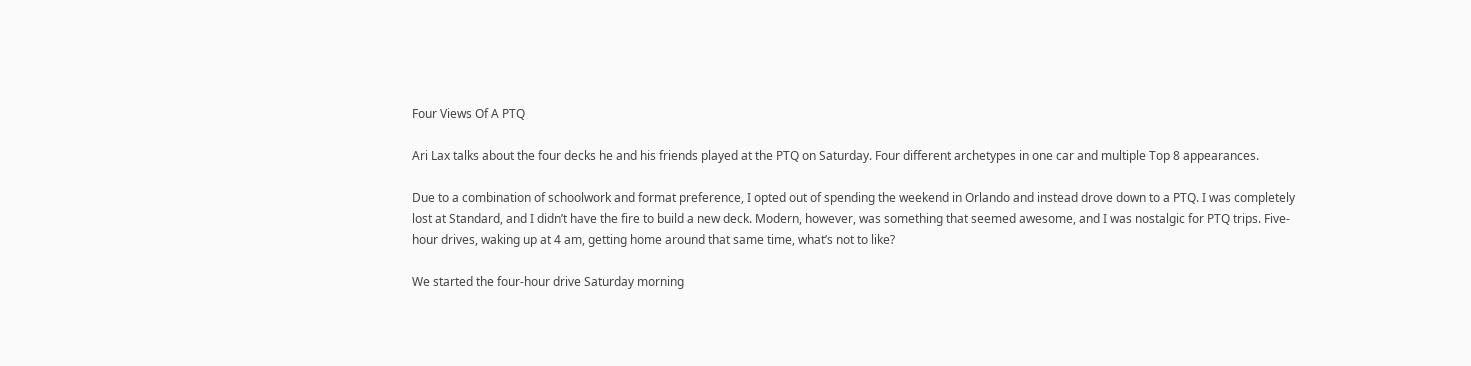Four Views Of A PTQ

Ari Lax talks about the four decks he and his friends played at the PTQ on Saturday. Four different archetypes in one car and multiple Top 8 appearances.

Due to a combination of schoolwork and format preference, I opted out of spending the weekend in Orlando and instead drove down to a PTQ. I was completely lost at Standard, and I didn’t have the fire to build a new deck. Modern, however, was something that seemed awesome, and I was nostalgic for PTQ trips. Five-hour drives, waking up at 4 am, getting home around that same time, what’s not to like?

We started the four-hour drive Saturday morning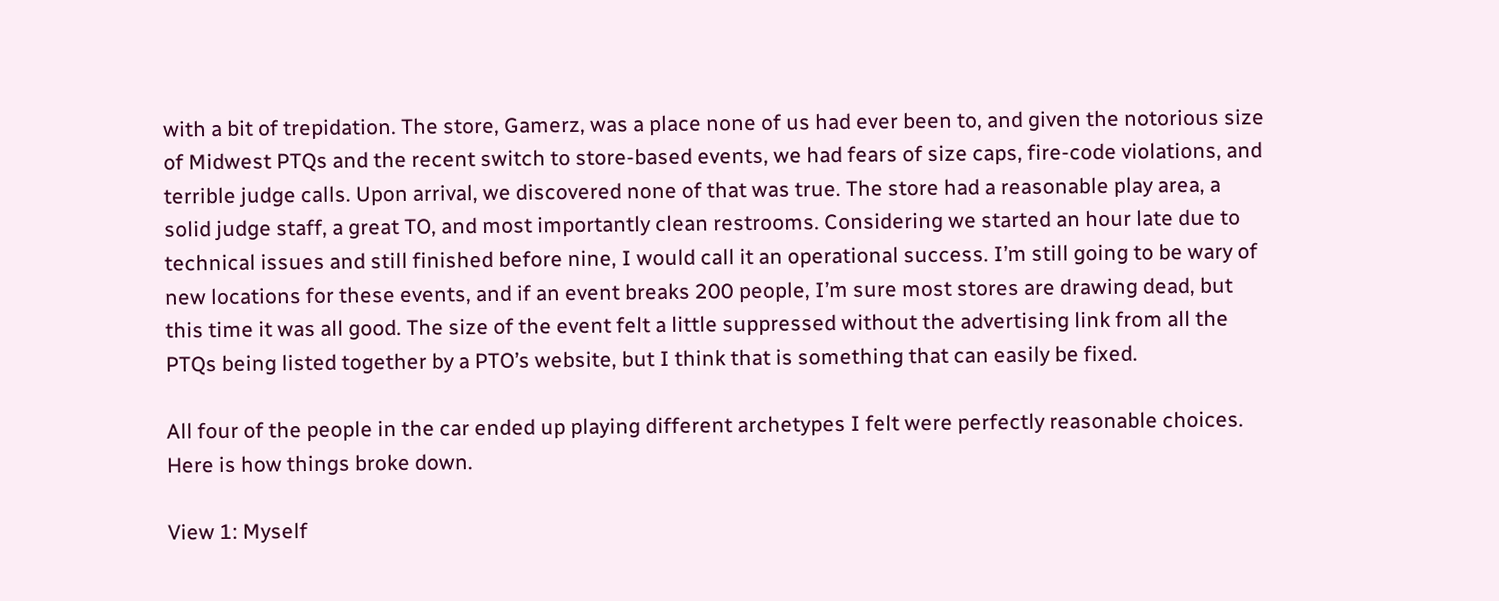with a bit of trepidation. The store, Gamerz, was a place none of us had ever been to, and given the notorious size of Midwest PTQs and the recent switch to store-based events, we had fears of size caps, fire-code violations, and terrible judge calls. Upon arrival, we discovered none of that was true. The store had a reasonable play area, a solid judge staff, a great TO, and most importantly clean restrooms. Considering we started an hour late due to technical issues and still finished before nine, I would call it an operational success. I’m still going to be wary of new locations for these events, and if an event breaks 200 people, I’m sure most stores are drawing dead, but this time it was all good. The size of the event felt a little suppressed without the advertising link from all the PTQs being listed together by a PTO’s website, but I think that is something that can easily be fixed.

All four of the people in the car ended up playing different archetypes I felt were perfectly reasonable choices. Here is how things broke down.

View 1: Myself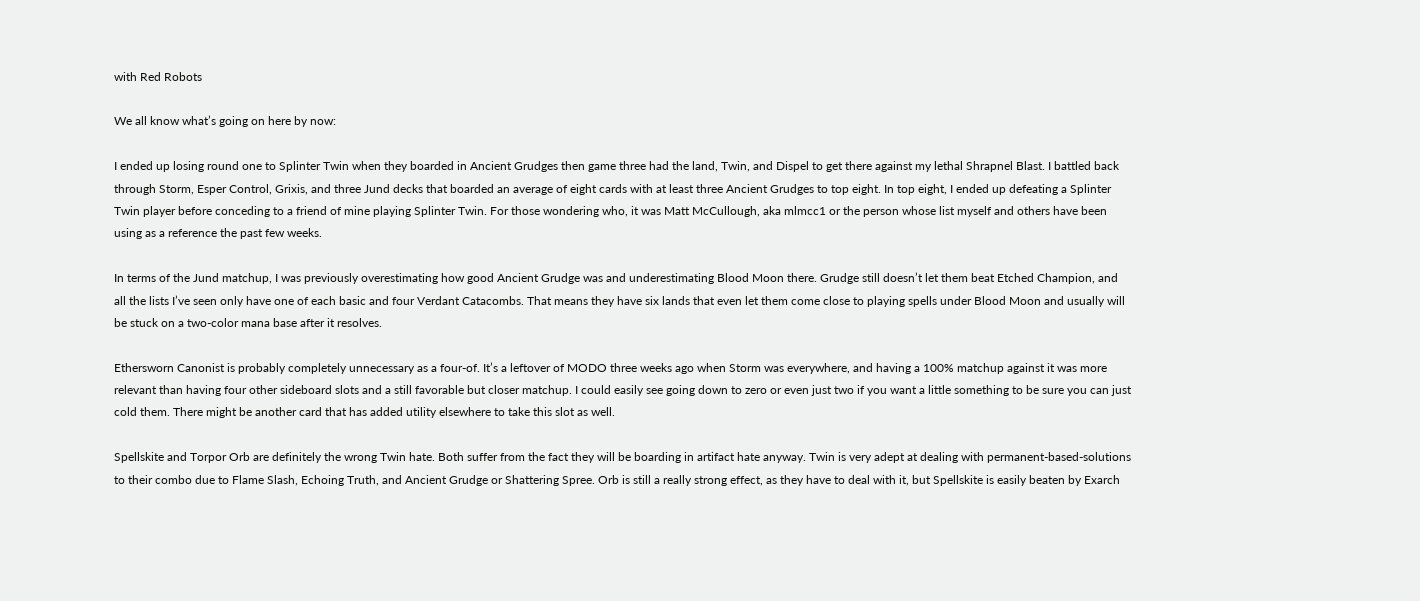with Red Robots

We all know what’s going on here by now:

I ended up losing round one to Splinter Twin when they boarded in Ancient Grudges then game three had the land, Twin, and Dispel to get there against my lethal Shrapnel Blast. I battled back through Storm, Esper Control, Grixis, and three Jund decks that boarded an average of eight cards with at least three Ancient Grudges to top eight. In top eight, I ended up defeating a Splinter Twin player before conceding to a friend of mine playing Splinter Twin. For those wondering who, it was Matt McCullough, aka mlmcc1 or the person whose list myself and others have been using as a reference the past few weeks.

In terms of the Jund matchup, I was previously overestimating how good Ancient Grudge was and underestimating Blood Moon there. Grudge still doesn’t let them beat Etched Champion, and all the lists I’ve seen only have one of each basic and four Verdant Catacombs. That means they have six lands that even let them come close to playing spells under Blood Moon and usually will be stuck on a two-color mana base after it resolves.

Ethersworn Canonist is probably completely unnecessary as a four-of. It’s a leftover of MODO three weeks ago when Storm was everywhere, and having a 100% matchup against it was more relevant than having four other sideboard slots and a still favorable but closer matchup. I could easily see going down to zero or even just two if you want a little something to be sure you can just cold them. There might be another card that has added utility elsewhere to take this slot as well.

Spellskite and Torpor Orb are definitely the wrong Twin hate. Both suffer from the fact they will be boarding in artifact hate anyway. Twin is very adept at dealing with permanent-based-solutions to their combo due to Flame Slash, Echoing Truth, and Ancient Grudge or Shattering Spree. Orb is still a really strong effect, as they have to deal with it, but Spellskite is easily beaten by Exarch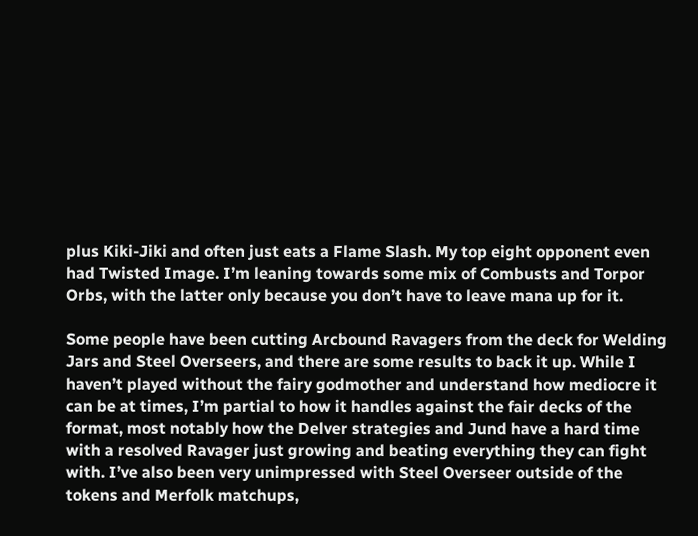plus Kiki-Jiki and often just eats a Flame Slash. My top eight opponent even had Twisted Image. I’m leaning towards some mix of Combusts and Torpor Orbs, with the latter only because you don’t have to leave mana up for it.

Some people have been cutting Arcbound Ravagers from the deck for Welding Jars and Steel Overseers, and there are some results to back it up. While I haven’t played without the fairy godmother and understand how mediocre it can be at times, I’m partial to how it handles against the fair decks of the format, most notably how the Delver strategies and Jund have a hard time with a resolved Ravager just growing and beating everything they can fight with. I’ve also been very unimpressed with Steel Overseer outside of the tokens and Merfolk matchups,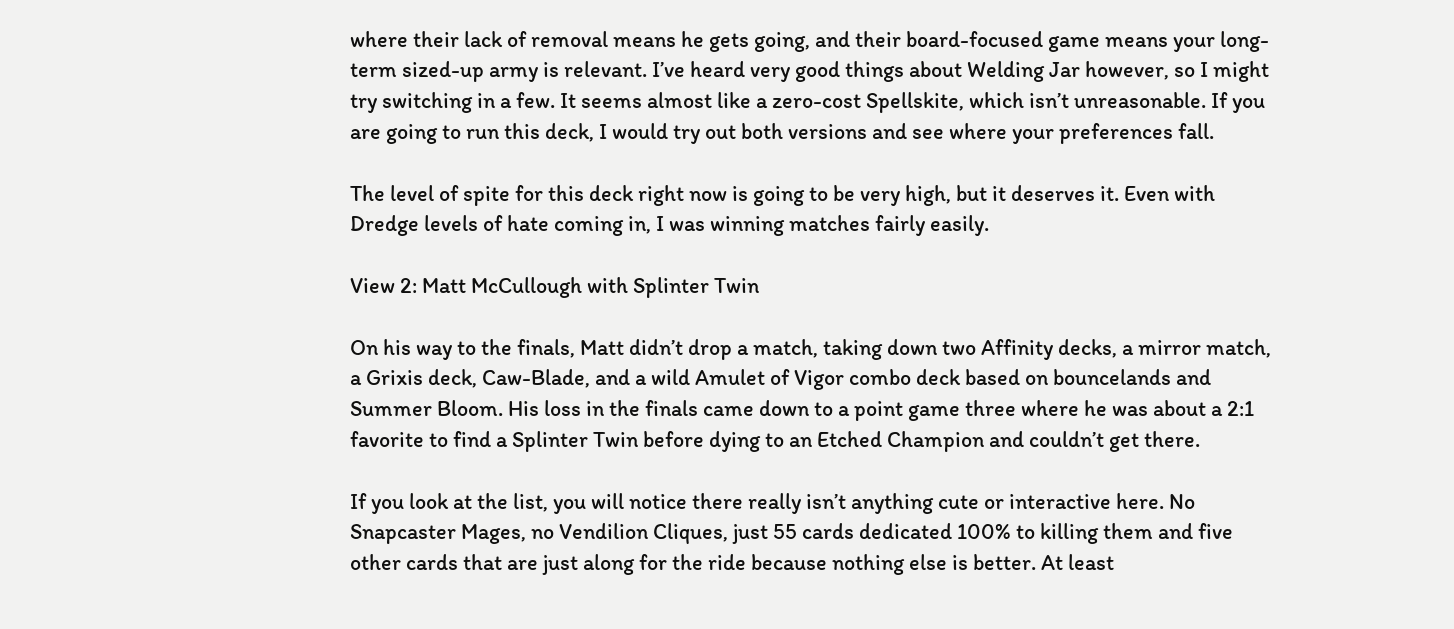where their lack of removal means he gets going, and their board-focused game means your long-term sized-up army is relevant. I’ve heard very good things about Welding Jar however, so I might try switching in a few. It seems almost like a zero-cost Spellskite, which isn’t unreasonable. If you are going to run this deck, I would try out both versions and see where your preferences fall.

The level of spite for this deck right now is going to be very high, but it deserves it. Even with Dredge levels of hate coming in, I was winning matches fairly easily.

View 2: Matt McCullough with Splinter Twin

On his way to the finals, Matt didn’t drop a match, taking down two Affinity decks, a mirror match, a Grixis deck, Caw-Blade, and a wild Amulet of Vigor combo deck based on bouncelands and Summer Bloom. His loss in the finals came down to a point game three where he was about a 2:1 favorite to find a Splinter Twin before dying to an Etched Champion and couldn’t get there.

If you look at the list, you will notice there really isn’t anything cute or interactive here. No Snapcaster Mages, no Vendilion Cliques, just 55 cards dedicated 100% to killing them and five other cards that are just along for the ride because nothing else is better. At least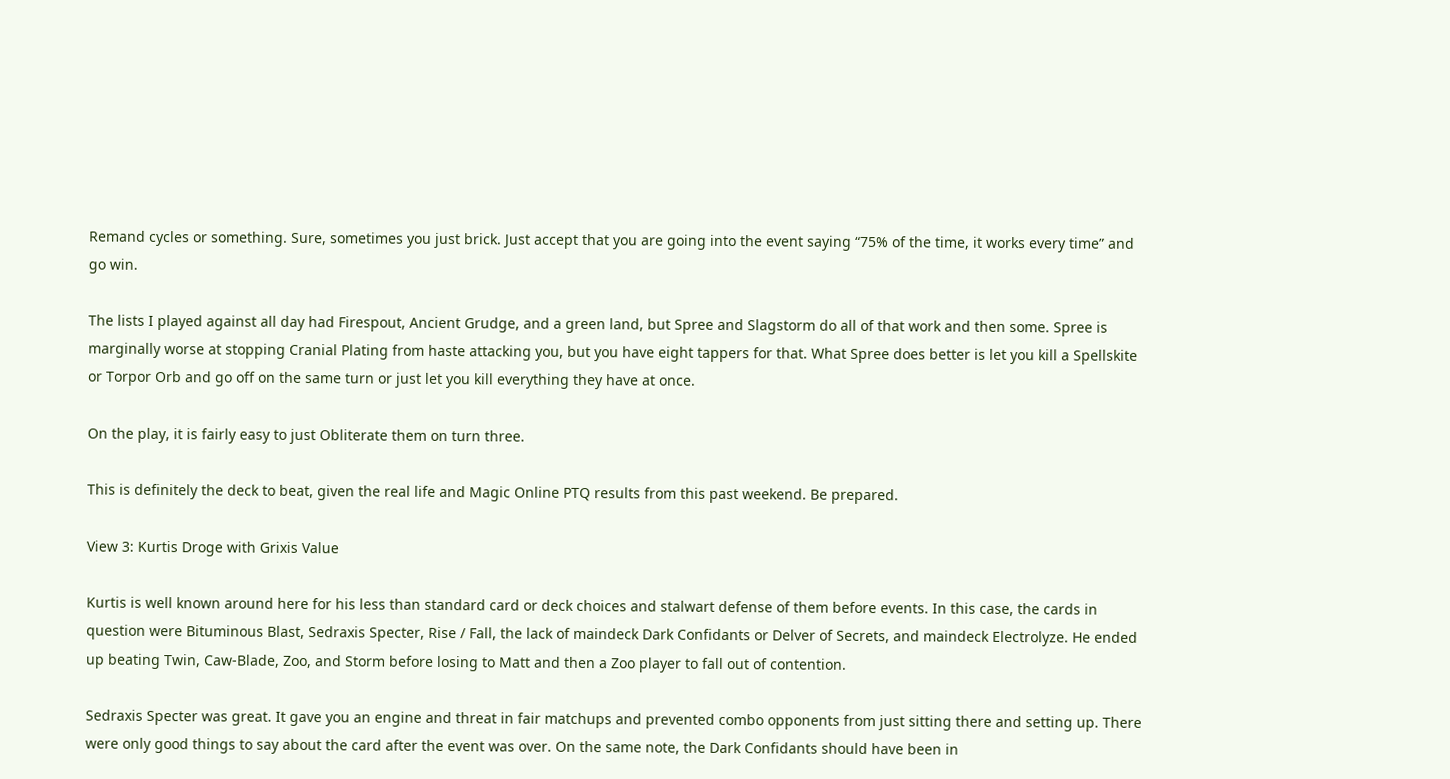Remand cycles or something. Sure, sometimes you just brick. Just accept that you are going into the event saying “75% of the time, it works every time” and go win.

The lists I played against all day had Firespout, Ancient Grudge, and a green land, but Spree and Slagstorm do all of that work and then some. Spree is marginally worse at stopping Cranial Plating from haste attacking you, but you have eight tappers for that. What Spree does better is let you kill a Spellskite or Torpor Orb and go off on the same turn or just let you kill everything they have at once.

On the play, it is fairly easy to just Obliterate them on turn three.

This is definitely the deck to beat, given the real life and Magic Online PTQ results from this past weekend. Be prepared.

View 3: Kurtis Droge with Grixis Value

Kurtis is well known around here for his less than standard card or deck choices and stalwart defense of them before events. In this case, the cards in question were Bituminous Blast, Sedraxis Specter, Rise / Fall, the lack of maindeck Dark Confidants or Delver of Secrets, and maindeck Electrolyze. He ended up beating Twin, Caw-Blade, Zoo, and Storm before losing to Matt and then a Zoo player to fall out of contention.

Sedraxis Specter was great. It gave you an engine and threat in fair matchups and prevented combo opponents from just sitting there and setting up. There were only good things to say about the card after the event was over. On the same note, the Dark Confidants should have been in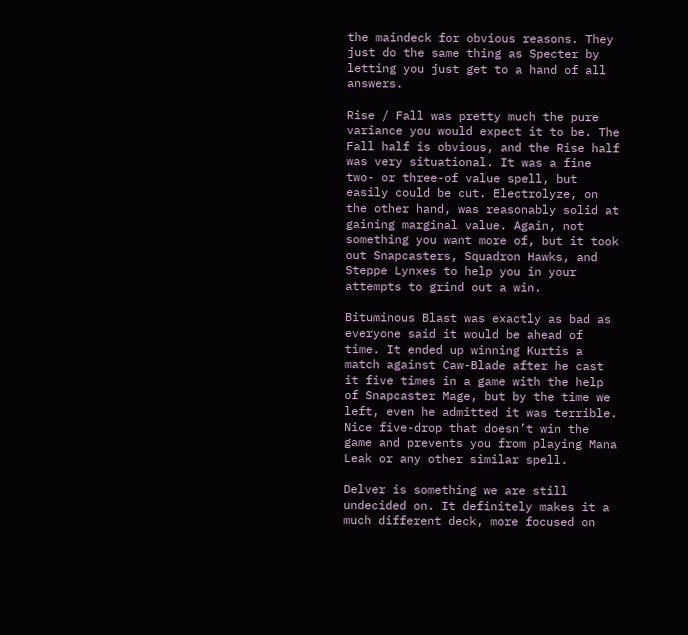the maindeck for obvious reasons. They just do the same thing as Specter by letting you just get to a hand of all answers.

Rise / Fall was pretty much the pure variance you would expect it to be. The Fall half is obvious, and the Rise half was very situational. It was a fine two- or three-of value spell, but easily could be cut. Electrolyze, on the other hand, was reasonably solid at gaining marginal value. Again, not something you want more of, but it took out Snapcasters, Squadron Hawks, and Steppe Lynxes to help you in your attempts to grind out a win.

Bituminous Blast was exactly as bad as everyone said it would be ahead of time. It ended up winning Kurtis a match against Caw-Blade after he cast it five times in a game with the help of Snapcaster Mage, but by the time we left, even he admitted it was terrible. Nice five-drop that doesn’t win the game and prevents you from playing Mana Leak or any other similar spell.

Delver is something we are still undecided on. It definitely makes it a much different deck, more focused on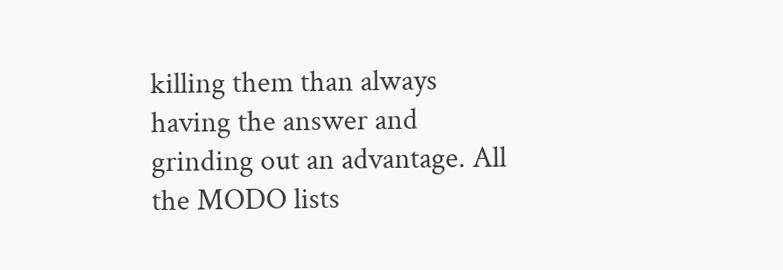killing them than always having the answer and grinding out an advantage. All the MODO lists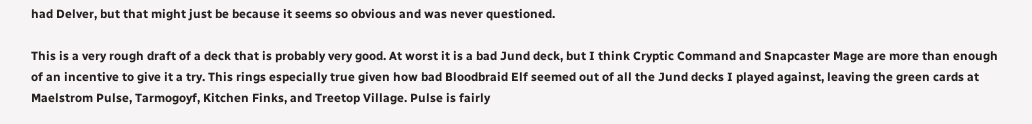had Delver, but that might just be because it seems so obvious and was never questioned.

This is a very rough draft of a deck that is probably very good. At worst it is a bad Jund deck, but I think Cryptic Command and Snapcaster Mage are more than enough of an incentive to give it a try. This rings especially true given how bad Bloodbraid Elf seemed out of all the Jund decks I played against, leaving the green cards at Maelstrom Pulse, Tarmogoyf, Kitchen Finks, and Treetop Village. Pulse is fairly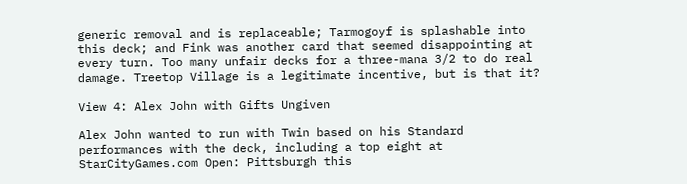generic removal and is replaceable; Tarmogoyf is splashable into this deck; and Fink was another card that seemed disappointing at every turn. Too many unfair decks for a three-mana 3/2 to do real damage. Treetop Village is a legitimate incentive, but is that it?

View 4: Alex John with Gifts Ungiven

Alex John wanted to run with Twin based on his Standard performances with the deck, including a top eight at StarCityGames.com Open: Pittsburgh this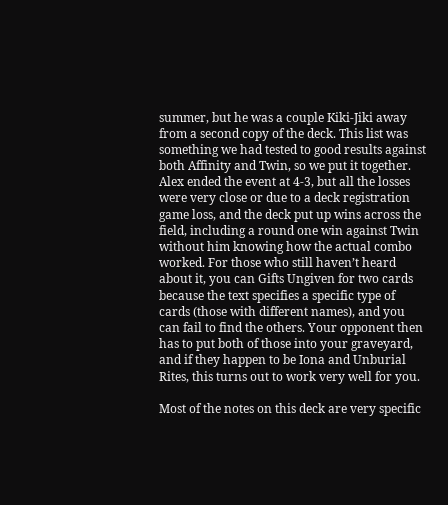summer, but he was a couple Kiki-Jiki away from a second copy of the deck. This list was something we had tested to good results against both Affinity and Twin, so we put it together. Alex ended the event at 4-3, but all the losses were very close or due to a deck registration game loss, and the deck put up wins across the field, including a round one win against Twin without him knowing how the actual combo worked. For those who still haven’t heard about it, you can Gifts Ungiven for two cards because the text specifies a specific type of cards (those with different names), and you can fail to find the others. Your opponent then has to put both of those into your graveyard, and if they happen to be Iona and Unburial Rites, this turns out to work very well for you.

Most of the notes on this deck are very specific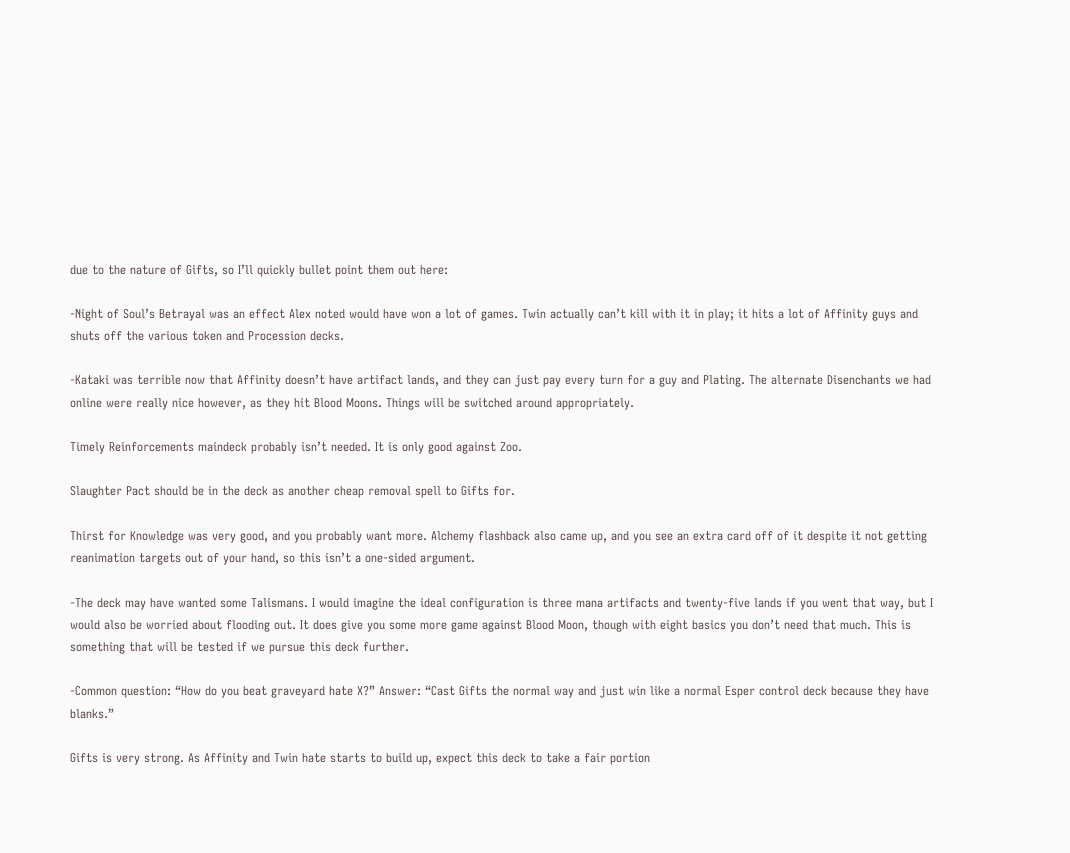due to the nature of Gifts, so I’ll quickly bullet point them out here:

-Night of Soul’s Betrayal was an effect Alex noted would have won a lot of games. Twin actually can’t kill with it in play; it hits a lot of Affinity guys and shuts off the various token and Procession decks.

-Kataki was terrible now that Affinity doesn’t have artifact lands, and they can just pay every turn for a guy and Plating. The alternate Disenchants we had online were really nice however, as they hit Blood Moons. Things will be switched around appropriately.

Timely Reinforcements maindeck probably isn’t needed. It is only good against Zoo.

Slaughter Pact should be in the deck as another cheap removal spell to Gifts for.

Thirst for Knowledge was very good, and you probably want more. Alchemy flashback also came up, and you see an extra card off of it despite it not getting reanimation targets out of your hand, so this isn’t a one-sided argument.

-The deck may have wanted some Talismans. I would imagine the ideal configuration is three mana artifacts and twenty-five lands if you went that way, but I would also be worried about flooding out. It does give you some more game against Blood Moon, though with eight basics you don’t need that much. This is something that will be tested if we pursue this deck further.

-Common question: “How do you beat graveyard hate X?” Answer: “Cast Gifts the normal way and just win like a normal Esper control deck because they have blanks.”

Gifts is very strong. As Affinity and Twin hate starts to build up, expect this deck to take a fair portion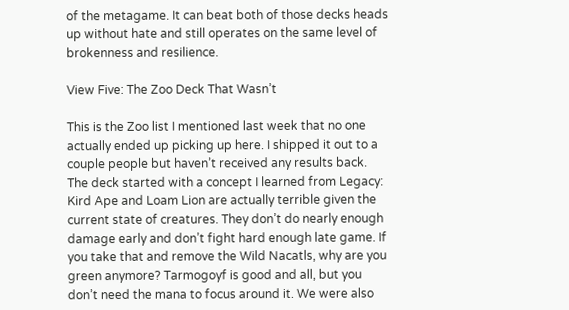of the metagame. It can beat both of those decks heads up without hate and still operates on the same level of brokenness and resilience.

View Five: The Zoo Deck That Wasn’t

This is the Zoo list I mentioned last week that no one actually ended up picking up here. I shipped it out to a couple people but haven’t received any results back. The deck started with a concept I learned from Legacy: Kird Ape and Loam Lion are actually terrible given the current state of creatures. They don’t do nearly enough damage early and don’t fight hard enough late game. If you take that and remove the Wild Nacatls, why are you green anymore? Tarmogoyf is good and all, but you don’t need the mana to focus around it. We were also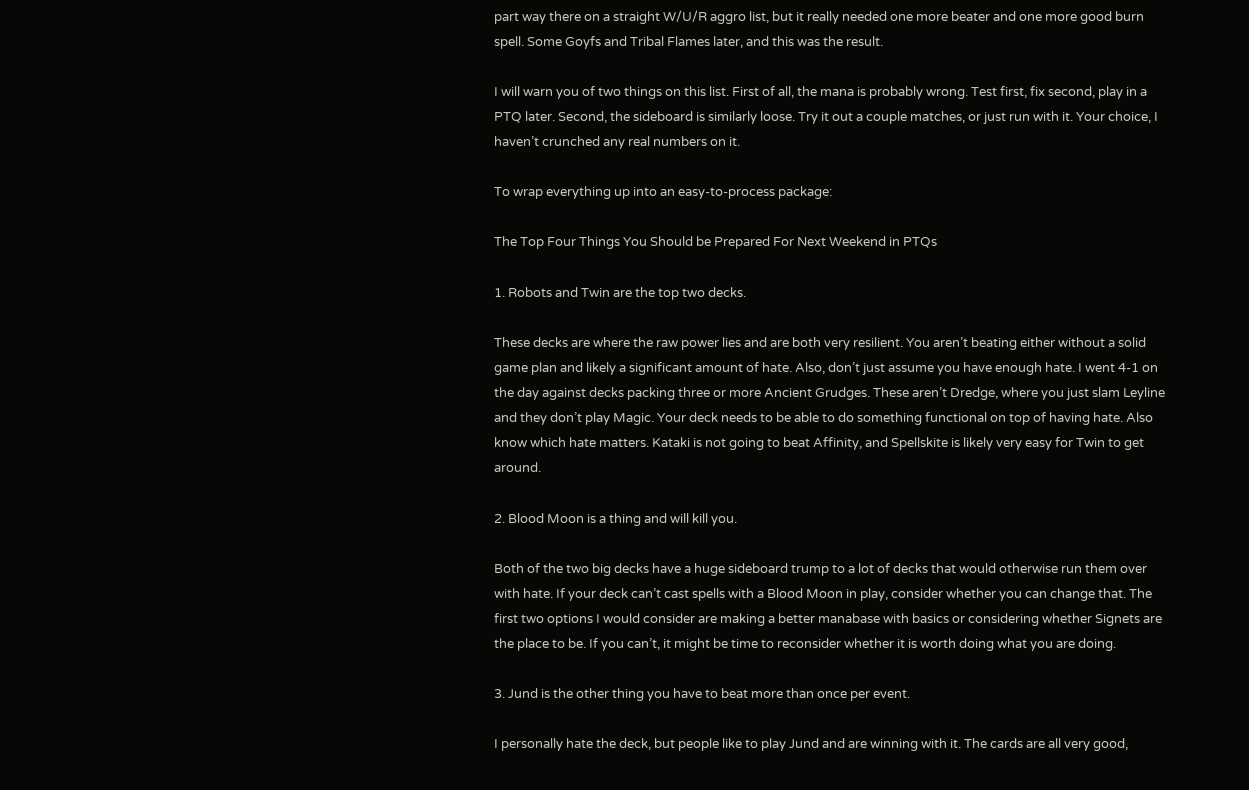part way there on a straight W/U/R aggro list, but it really needed one more beater and one more good burn spell. Some Goyfs and Tribal Flames later, and this was the result.

I will warn you of two things on this list. First of all, the mana is probably wrong. Test first, fix second, play in a PTQ later. Second, the sideboard is similarly loose. Try it out a couple matches, or just run with it. Your choice, I haven’t crunched any real numbers on it.

To wrap everything up into an easy-to-process package:

The Top Four Things You Should be Prepared For Next Weekend in PTQs

1. Robots and Twin are the top two decks.

These decks are where the raw power lies and are both very resilient. You aren’t beating either without a solid game plan and likely a significant amount of hate. Also, don’t just assume you have enough hate. I went 4-1 on the day against decks packing three or more Ancient Grudges. These aren’t Dredge, where you just slam Leyline and they don’t play Magic. Your deck needs to be able to do something functional on top of having hate. Also know which hate matters. Kataki is not going to beat Affinity, and Spellskite is likely very easy for Twin to get around.

2. Blood Moon is a thing and will kill you.

Both of the two big decks have a huge sideboard trump to a lot of decks that would otherwise run them over with hate. If your deck can’t cast spells with a Blood Moon in play, consider whether you can change that. The first two options I would consider are making a better manabase with basics or considering whether Signets are the place to be. If you can’t, it might be time to reconsider whether it is worth doing what you are doing.

3. Jund is the other thing you have to beat more than once per event.

I personally hate the deck, but people like to play Jund and are winning with it. The cards are all very good,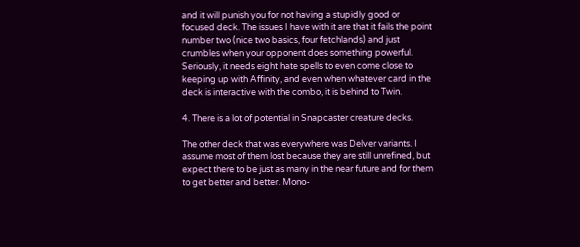and it will punish you for not having a stupidly good or focused deck. The issues I have with it are that it fails the point number two (nice two basics, four fetchlands) and just crumbles when your opponent does something powerful. Seriously, it needs eight hate spells to even come close to keeping up with Affinity, and even when whatever card in the deck is interactive with the combo, it is behind to Twin.

4. There is a lot of potential in Snapcaster creature decks.

The other deck that was everywhere was Delver variants. I assume most of them lost because they are still unrefined, but expect there to be just as many in the near future and for them to get better and better. Mono-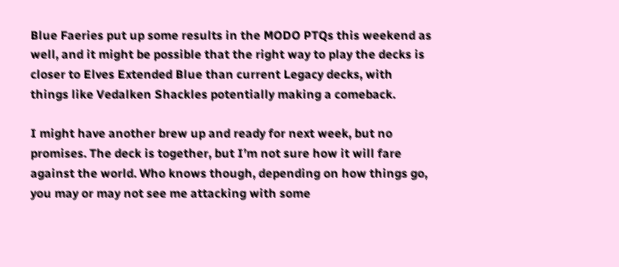Blue Faeries put up some results in the MODO PTQs this weekend as well, and it might be possible that the right way to play the decks is closer to Elves Extended Blue than current Legacy decks, with things like Vedalken Shackles potentially making a comeback.

I might have another brew up and ready for next week, but no promises. The deck is together, but I’m not sure how it will fare against the world. Who knows though, depending on how things go, you may or may not see me attacking with some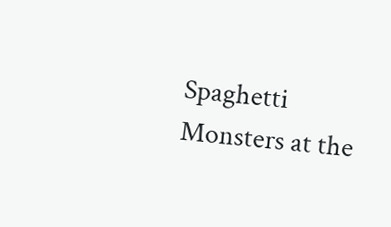Spaghetti Monsters at the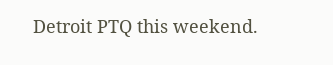Detroit PTQ this weekend.